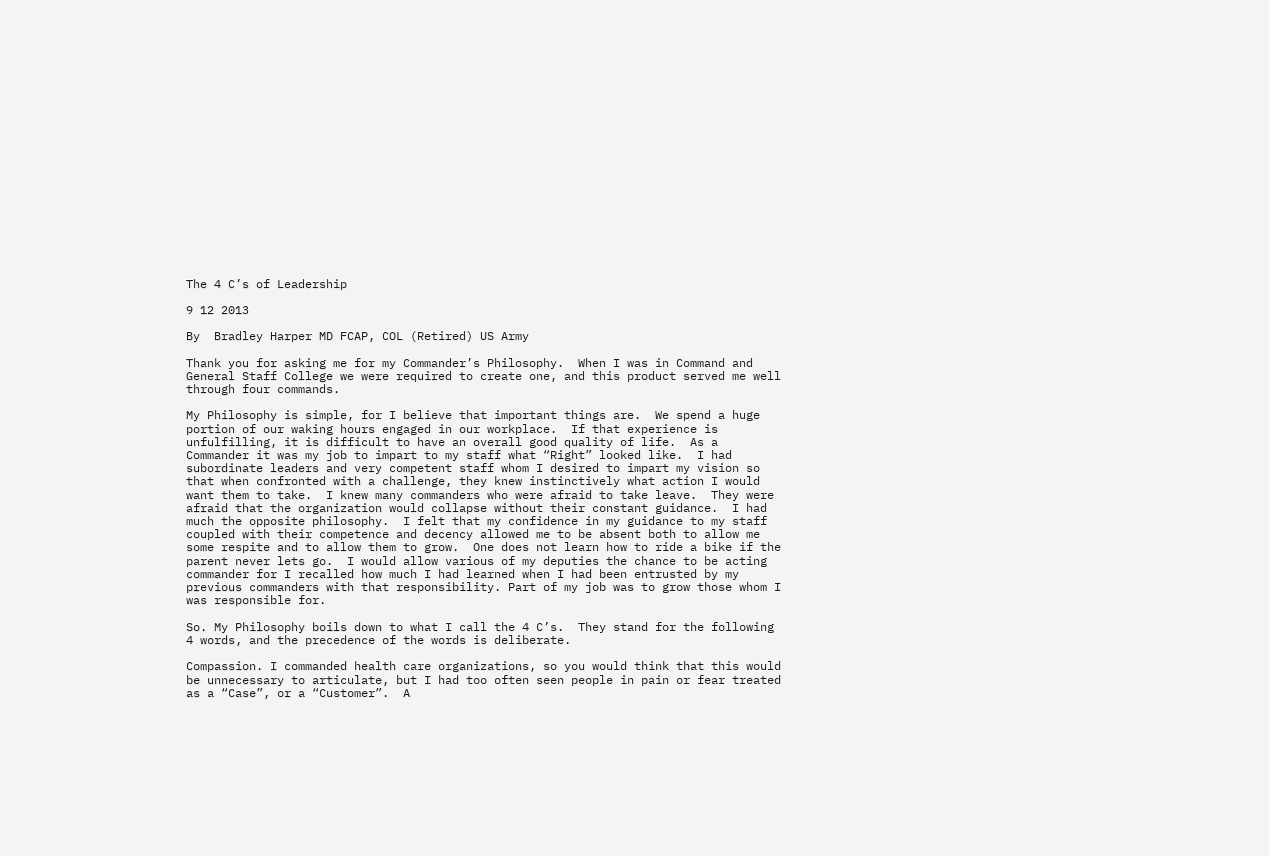The 4 C’s of Leadership

9 12 2013

By  Bradley Harper MD FCAP, COL (Retired) US Army

Thank you for asking me for my Commander’s Philosophy.  When I was in Command and General Staff College we were required to create one, and this product served me well through four commands.

My Philosophy is simple, for I believe that important things are.  We spend a huge portion of our waking hours engaged in our workplace.  If that experience is unfulfilling, it is difficult to have an overall good quality of life.  As a Commander it was my job to impart to my staff what “Right” looked like.  I had subordinate leaders and very competent staff whom I desired to impart my vision so that when confronted with a challenge, they knew instinctively what action I would want them to take.  I knew many commanders who were afraid to take leave.  They were afraid that the organization would collapse without their constant guidance.  I had much the opposite philosophy.  I felt that my confidence in my guidance to my staff coupled with their competence and decency allowed me to be absent both to allow me some respite and to allow them to grow.  One does not learn how to ride a bike if the parent never lets go.  I would allow various of my deputies the chance to be acting commander for I recalled how much I had learned when I had been entrusted by my previous commanders with that responsibility. Part of my job was to grow those whom I was responsible for.

So. My Philosophy boils down to what I call the 4 C’s.  They stand for the following 4 words, and the precedence of the words is deliberate.

Compassion. I commanded health care organizations, so you would think that this would be unnecessary to articulate, but I had too often seen people in pain or fear treated as a “Case”, or a “Customer”.  A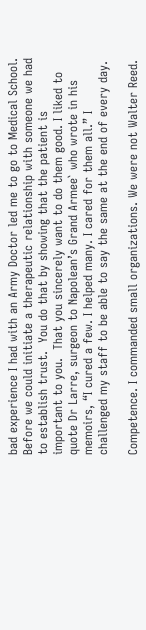bad experience I had with an Army Doctor led me to go to Medical School.  Before we could initiate a therapeutic relationship with someone we had to establish trust.  You do that by showing that the patient is important to you.  That you sincerely want to do them good. I liked to quote Dr Larre, surgeon to Napolean’s Grand Armee` who wrote in his memoirs, “I cured a few. I helped many. I cared for them all.” I challenged my staff to be able to say the same at the end of every day.

Competence. I commanded small organizations. We were not Walter Reed.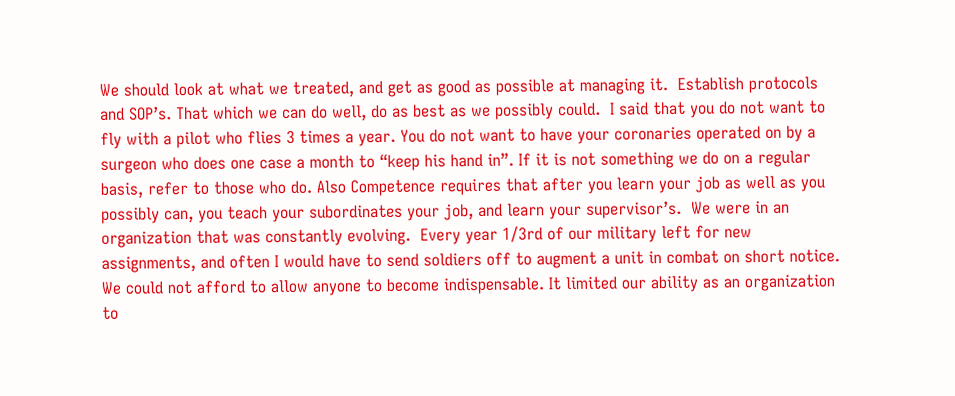We should look at what we treated, and get as good as possible at managing it.  Establish protocols and SOP’s. That which we can do well, do as best as we possibly could.  I said that you do not want to fly with a pilot who flies 3 times a year. You do not want to have your coronaries operated on by a surgeon who does one case a month to “keep his hand in”. If it is not something we do on a regular basis, refer to those who do. Also Competence requires that after you learn your job as well as you possibly can, you teach your subordinates your job, and learn your supervisor’s.  We were in an organization that was constantly evolving.  Every year 1/3rd of our military left for new assignments, and often I would have to send soldiers off to augment a unit in combat on short notice.  We could not afford to allow anyone to become indispensable. It limited our ability as an organization to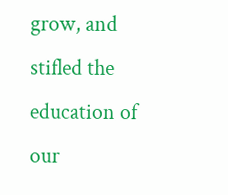grow, and stifled the education of our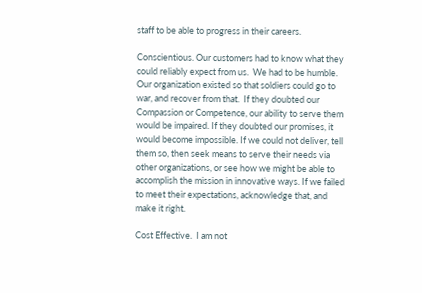staff to be able to progress in their careers.

Conscientious. Our customers had to know what they could reliably expect from us.  We had to be humble.  Our organization existed so that soldiers could go to war, and recover from that.  If they doubted our Compassion or Competence, our ability to serve them would be impaired. If they doubted our promises, it would become impossible. If we could not deliver, tell them so, then seek means to serve their needs via other organizations, or see how we might be able to accomplish the mission in innovative ways. If we failed to meet their expectations, acknowledge that, and make it right.

Cost Effective.  I am not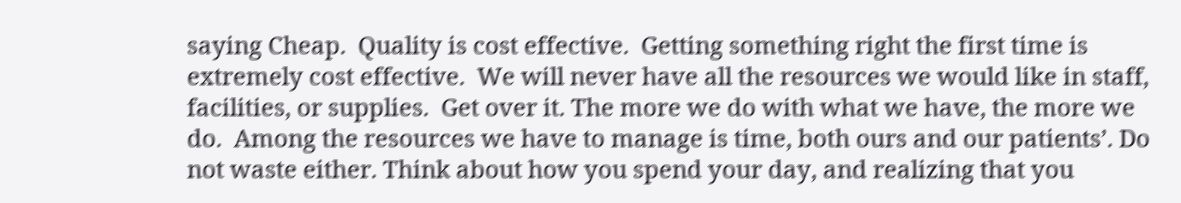saying Cheap.  Quality is cost effective.  Getting something right the first time is extremely cost effective.  We will never have all the resources we would like in staff, facilities, or supplies.  Get over it. The more we do with what we have, the more we do.  Among the resources we have to manage is time, both ours and our patients’. Do not waste either. Think about how you spend your day, and realizing that you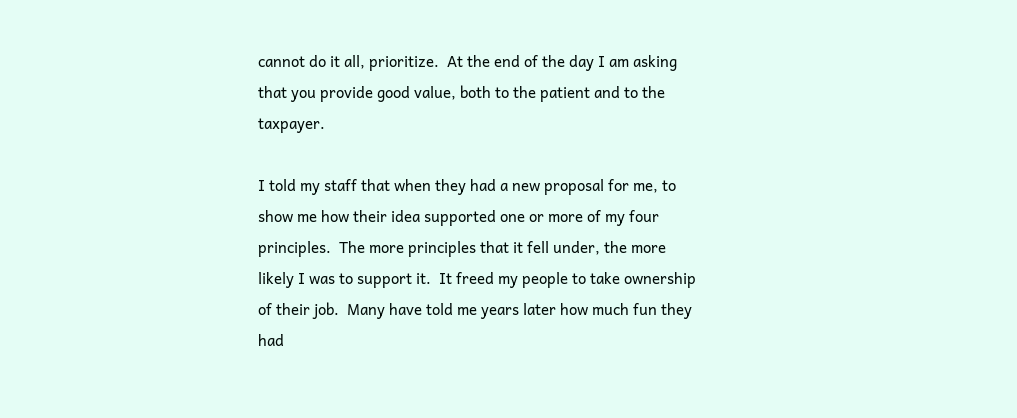cannot do it all, prioritize.  At the end of the day I am asking that you provide good value, both to the patient and to the taxpayer.

I told my staff that when they had a new proposal for me, to show me how their idea supported one or more of my four principles.  The more principles that it fell under, the more likely I was to support it.  It freed my people to take ownership of their job.  Many have told me years later how much fun they had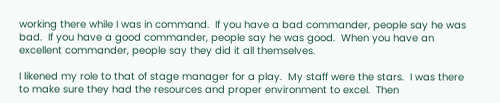working there while I was in command.  If you have a bad commander, people say he was bad.  If you have a good commander, people say he was good.  When you have an excellent commander, people say they did it all themselves.

I likened my role to that of stage manager for a play.  My staff were the stars.  I was there to make sure they had the resources and proper environment to excel.  Then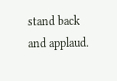stand back and applaud.